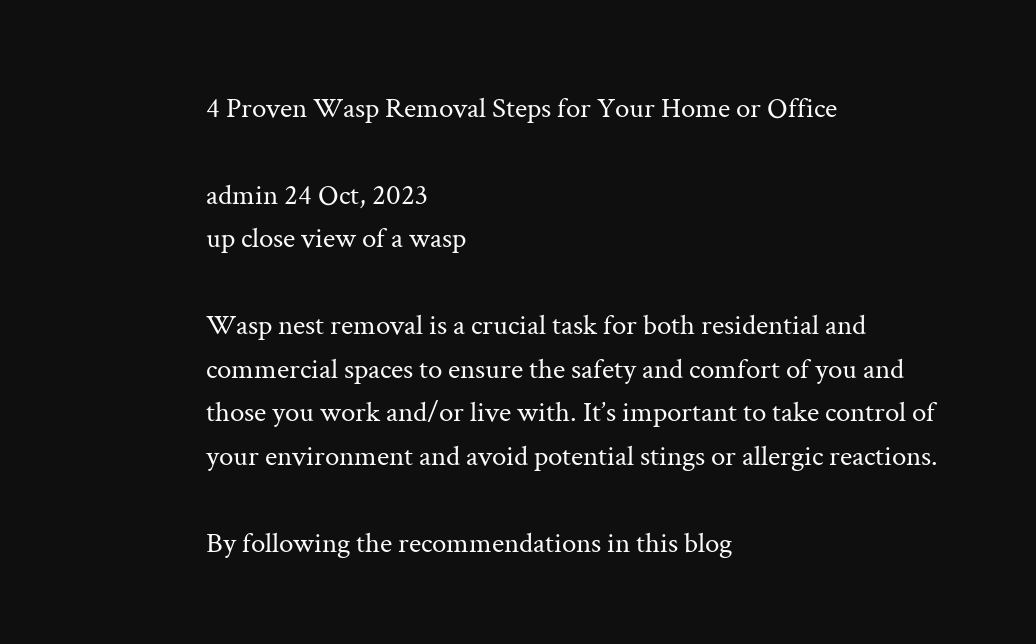4 Proven Wasp Removal Steps for Your Home or Office

admin 24 Oct, 2023
up close view of a wasp

Wasp nest removal is a crucial task for both residential and commercial spaces to ensure the safety and comfort of you and those you work and/or live with. It’s important to take control of your environment and avoid potential stings or allergic reactions.

By following the recommendations in this blog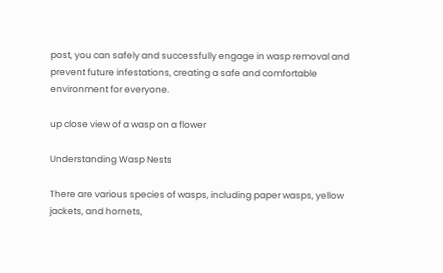post, you can safely and successfully engage in wasp removal and prevent future infestations, creating a safe and comfortable environment for everyone.

up close view of a wasp on a flower

Understanding Wasp Nests

There are various species of wasps, including paper wasps, yellow jackets, and hornets,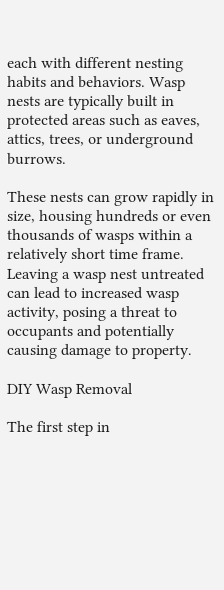each with different nesting habits and behaviors. Wasp nests are typically built in protected areas such as eaves, attics, trees, or underground burrows.

These nests can grow rapidly in size, housing hundreds or even thousands of wasps within a relatively short time frame. Leaving a wasp nest untreated can lead to increased wasp activity, posing a threat to occupants and potentially causing damage to property.

DIY Wasp Removal

The first step in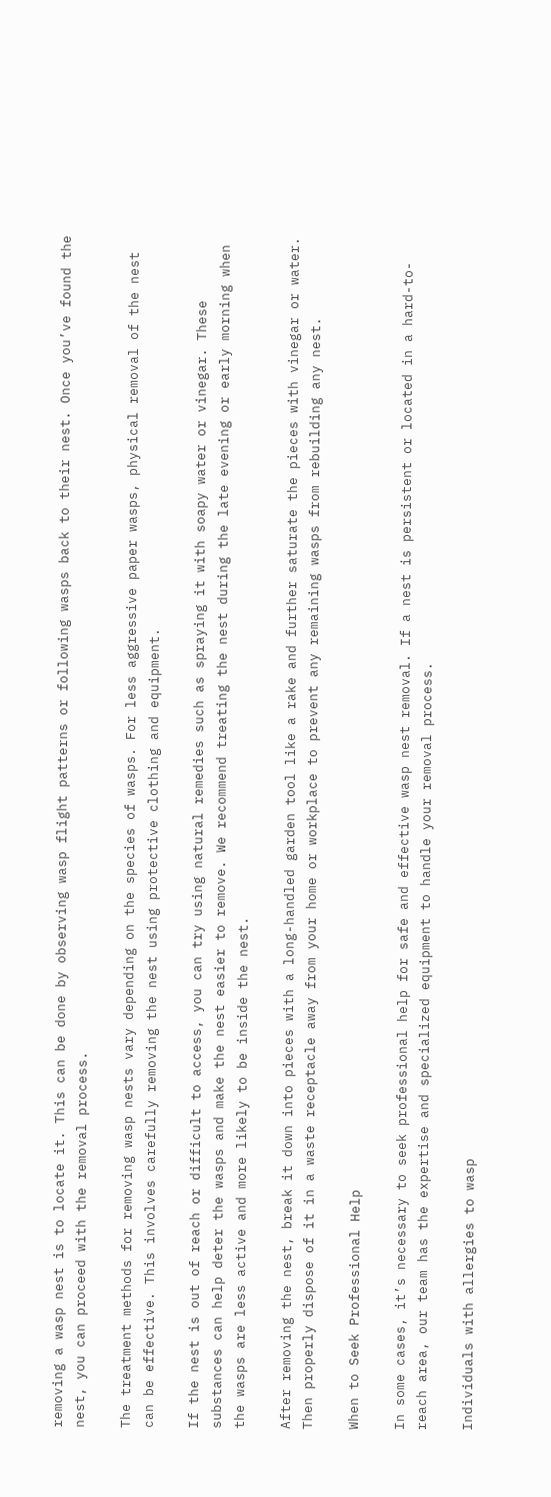removing a wasp nest is to locate it. This can be done by observing wasp flight patterns or following wasps back to their nest. Once you’ve found the nest, you can proceed with the removal process.

The treatment methods for removing wasp nests vary depending on the species of wasps. For less aggressive paper wasps, physical removal of the nest can be effective. This involves carefully removing the nest using protective clothing and equipment.

If the nest is out of reach or difficult to access, you can try using natural remedies such as spraying it with soapy water or vinegar. These substances can help deter the wasps and make the nest easier to remove. We recommend treating the nest during the late evening or early morning when the wasps are less active and more likely to be inside the nest.

After removing the nest, break it down into pieces with a long-handled garden tool like a rake and further saturate the pieces with vinegar or water. Then properly dispose of it in a waste receptacle away from your home or workplace to prevent any remaining wasps from rebuilding any nest.

When to Seek Professional Help

In some cases, it’s necessary to seek professional help for safe and effective wasp nest removal. If a nest is persistent or located in a hard-to-reach area, our team has the expertise and specialized equipment to handle your removal process.

Individuals with allergies to wasp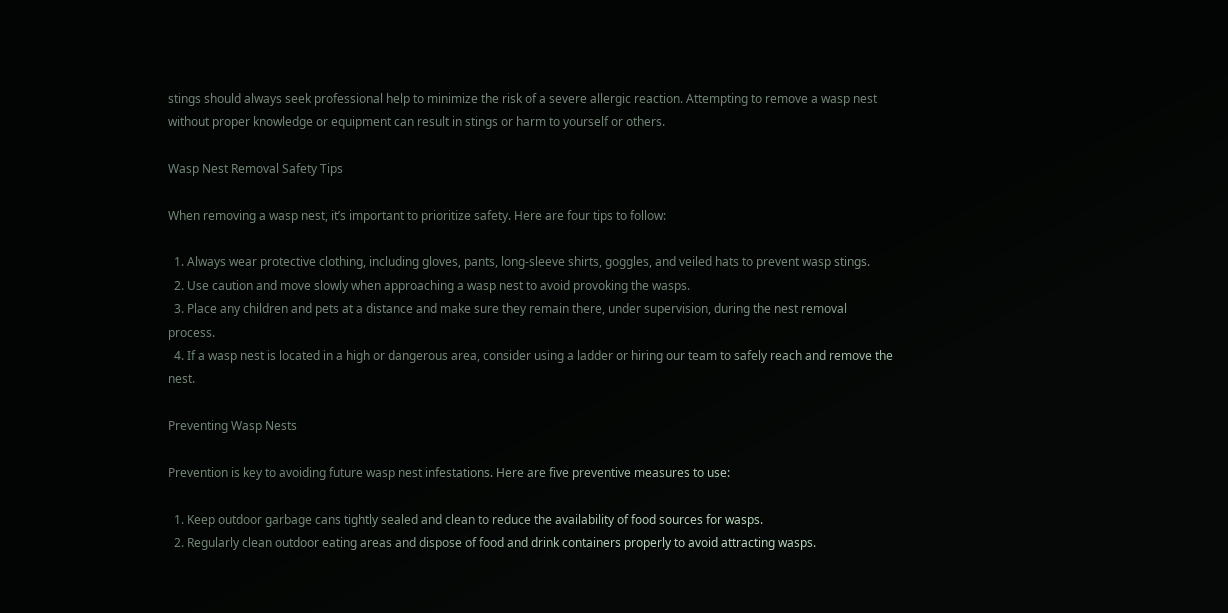stings should always seek professional help to minimize the risk of a severe allergic reaction. Attempting to remove a wasp nest without proper knowledge or equipment can result in stings or harm to yourself or others.

Wasp Nest Removal Safety Tips

When removing a wasp nest, it’s important to prioritize safety. Here are four tips to follow:

  1. Always wear protective clothing, including gloves, pants, long-sleeve shirts, goggles, and veiled hats to prevent wasp stings.
  2. Use caution and move slowly when approaching a wasp nest to avoid provoking the wasps.
  3. Place any children and pets at a distance and make sure they remain there, under supervision, during the nest removal process.
  4. If a wasp nest is located in a high or dangerous area, consider using a ladder or hiring our team to safely reach and remove the nest.

Preventing Wasp Nests

Prevention is key to avoiding future wasp nest infestations. Here are five preventive measures to use:

  1. Keep outdoor garbage cans tightly sealed and clean to reduce the availability of food sources for wasps.
  2. Regularly clean outdoor eating areas and dispose of food and drink containers properly to avoid attracting wasps.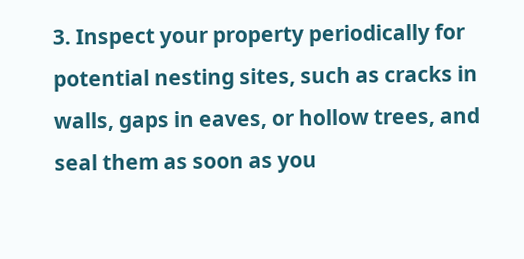3. Inspect your property periodically for potential nesting sites, such as cracks in walls, gaps in eaves, or hollow trees, and seal them as soon as you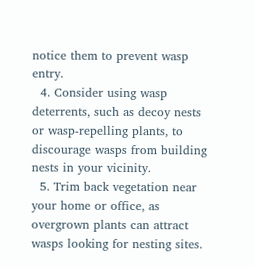notice them to prevent wasp entry.
  4. Consider using wasp deterrents, such as decoy nests or wasp-repelling plants, to discourage wasps from building nests in your vicinity.
  5. Trim back vegetation near your home or office, as overgrown plants can attract wasps looking for nesting sites.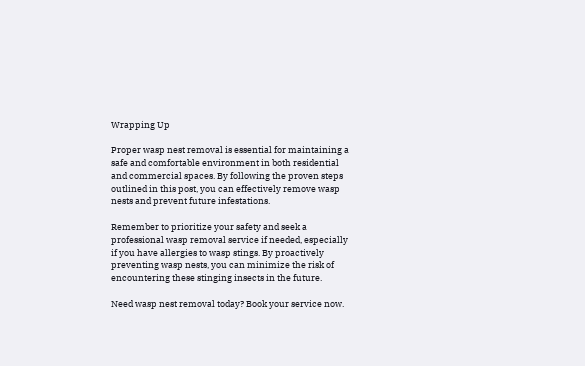Wrapping Up

Proper wasp nest removal is essential for maintaining a safe and comfortable environment in both residential and commercial spaces. By following the proven steps outlined in this post, you can effectively remove wasp nests and prevent future infestations.

Remember to prioritize your safety and seek a professional wasp removal service if needed, especially if you have allergies to wasp stings. By proactively preventing wasp nests, you can minimize the risk of encountering these stinging insects in the future.

Need wasp nest removal today? Book your service now.